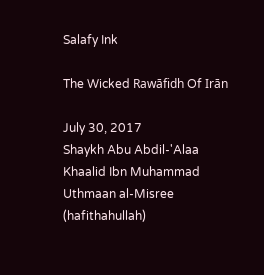Salafy Ink

The Wicked Rawāfidh Of Irān

July 30, 2017
Shaykh Abu Abdil-'Alaa Khaalid Ibn Muhammad Uthmaan al-Misree (hafithahullah)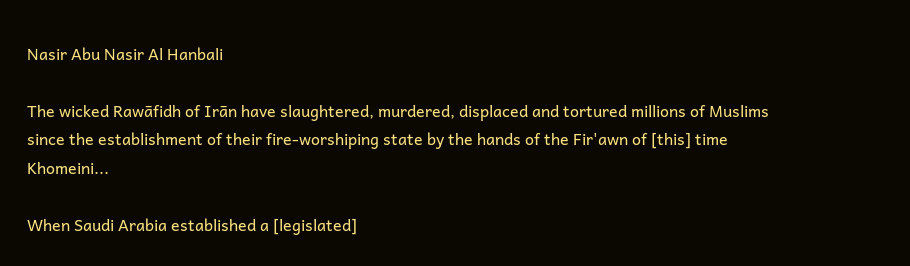Nasir Abu Nasir Al Hanbali

The wicked Rawāfidh of Irān have slaughtered, murdered, displaced and tortured millions of Muslims since the establishment of their fire-worshiping state by the hands of the Fir'awn of [this] time Khomeini...

When Saudi Arabia established a [legislated]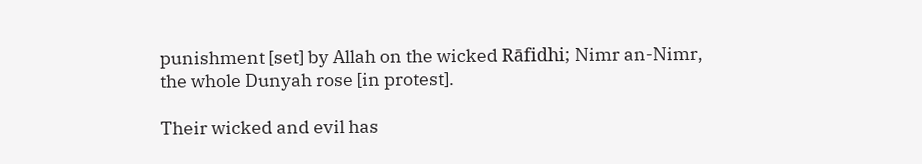punishment [set] by Allah on the wicked Rāfidhi; Nimr an-Nimr, the whole Dunyah rose [in protest].

Their wicked and evil has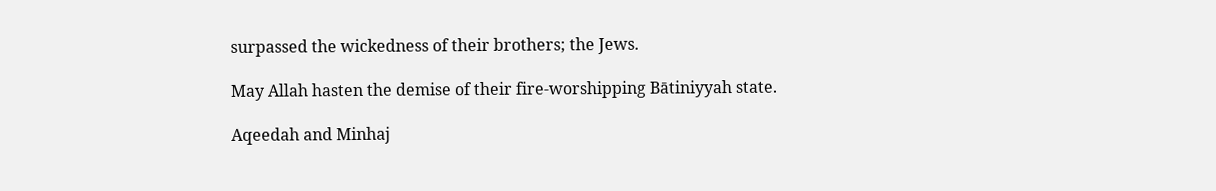surpassed the wickedness of their brothers; the Jews.

May Allah hasten the demise of their fire-worshipping Bātiniyyah state.

Aqeedah and Minhaj